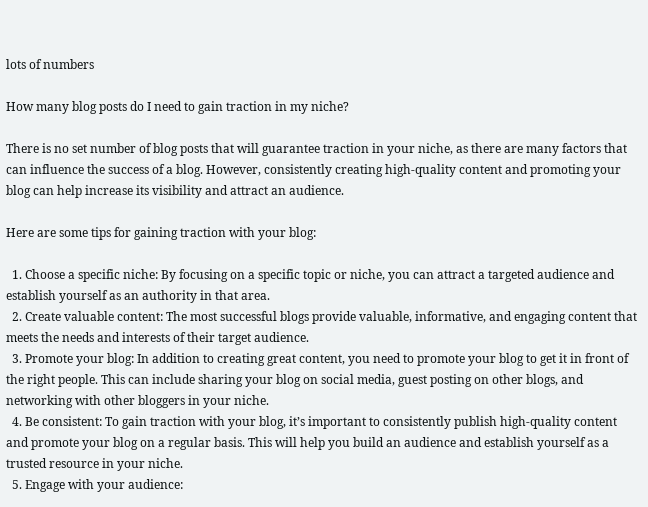lots of numbers

How many blog posts do I need to gain traction in my niche?

There is no set number of blog posts that will guarantee traction in your niche, as there are many factors that can influence the success of a blog. However, consistently creating high-quality content and promoting your blog can help increase its visibility and attract an audience.

Here are some tips for gaining traction with your blog:

  1. Choose a specific niche: By focusing on a specific topic or niche, you can attract a targeted audience and establish yourself as an authority in that area.
  2. Create valuable content: The most successful blogs provide valuable, informative, and engaging content that meets the needs and interests of their target audience.
  3. Promote your blog: In addition to creating great content, you need to promote your blog to get it in front of the right people. This can include sharing your blog on social media, guest posting on other blogs, and networking with other bloggers in your niche.
  4. Be consistent: To gain traction with your blog, it’s important to consistently publish high-quality content and promote your blog on a regular basis. This will help you build an audience and establish yourself as a trusted resource in your niche.
  5. Engage with your audience: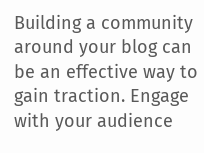Building a community around your blog can be an effective way to gain traction. Engage with your audience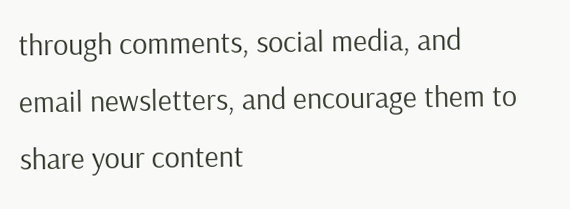through comments, social media, and email newsletters, and encourage them to share your content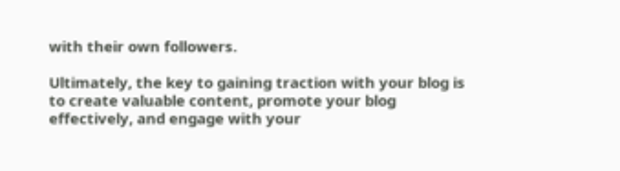with their own followers.

Ultimately, the key to gaining traction with your blog is to create valuable content, promote your blog effectively, and engage with your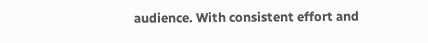audience. With consistent effort and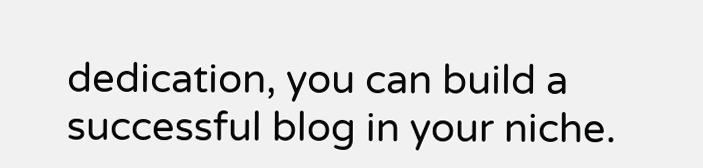dedication, you can build a successful blog in your niche.